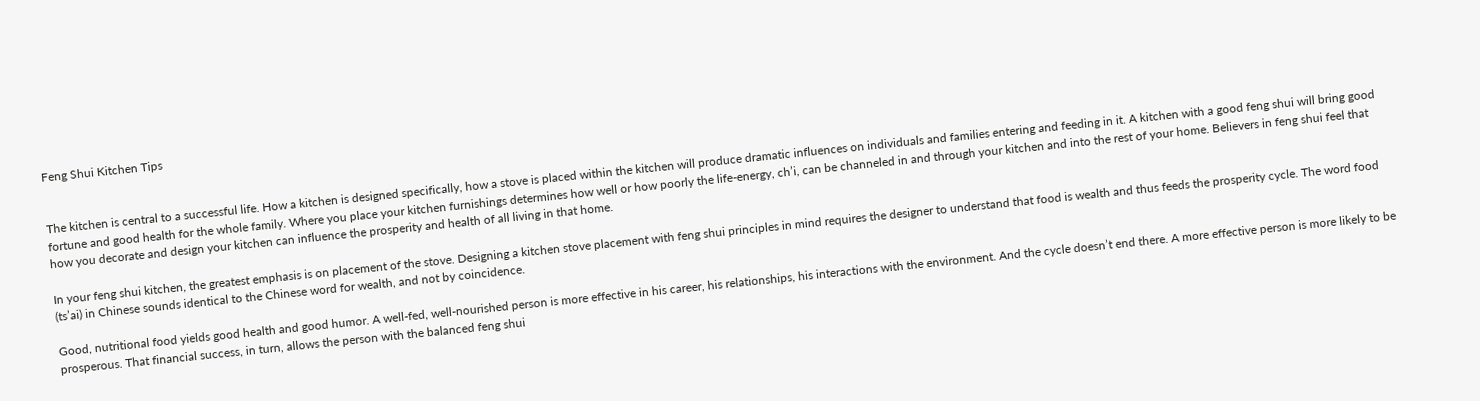Feng Shui Kitchen Tips


The kitchen is central to a successful life. How a kitchen is designed specifically, how a stove is placed within the kitchen will produce dramatic influences on individuals and families entering and feeding in it. A kitchen with a good feng shui will bring good fortune and good health for the whole family. Where you place your kitchen furnishings determines how well or how poorly the life-energy, ch’i, can be channeled in and through your kitchen and into the rest of your home. Believers in feng shui feel that how you decorate and design your kitchen can influence the prosperity and health of all living in that home.

In your feng shui kitchen, the greatest emphasis is on placement of the stove. Designing a kitchen stove placement with feng shui principles in mind requires the designer to understand that food is wealth and thus feeds the prosperity cycle. The word food (ts’ai) in Chinese sounds identical to the Chinese word for wealth, and not by coincidence.

Good, nutritional food yields good health and good humor. A well-fed, well-nourished person is more effective in his career, his relationships, his interactions with the environment. And the cycle doesn’t end there. A more effective person is more likely to be prosperous. That financial success, in turn, allows the person with the balanced feng shui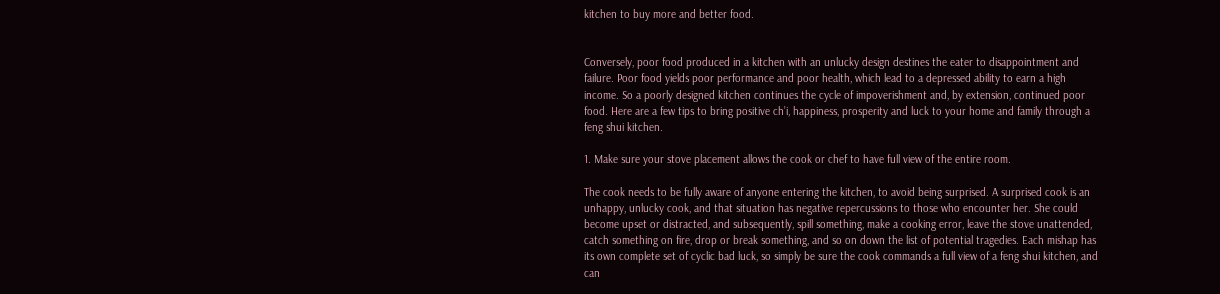kitchen to buy more and better food.


Conversely, poor food produced in a kitchen with an unlucky design destines the eater to disappointment and failure. Poor food yields poor performance and poor health, which lead to a depressed ability to earn a high income. So a poorly designed kitchen continues the cycle of impoverishment and, by extension, continued poor food. Here are a few tips to bring positive ch’i, happiness, prosperity and luck to your home and family through a feng shui kitchen.

1. Make sure your stove placement allows the cook or chef to have full view of the entire room.

The cook needs to be fully aware of anyone entering the kitchen, to avoid being surprised. A surprised cook is an unhappy, unlucky cook, and that situation has negative repercussions to those who encounter her. She could become upset or distracted, and subsequently, spill something, make a cooking error, leave the stove unattended, catch something on fire, drop or break something, and so on down the list of potential tragedies. Each mishap has its own complete set of cyclic bad luck, so simply be sure the cook commands a full view of a feng shui kitchen, and can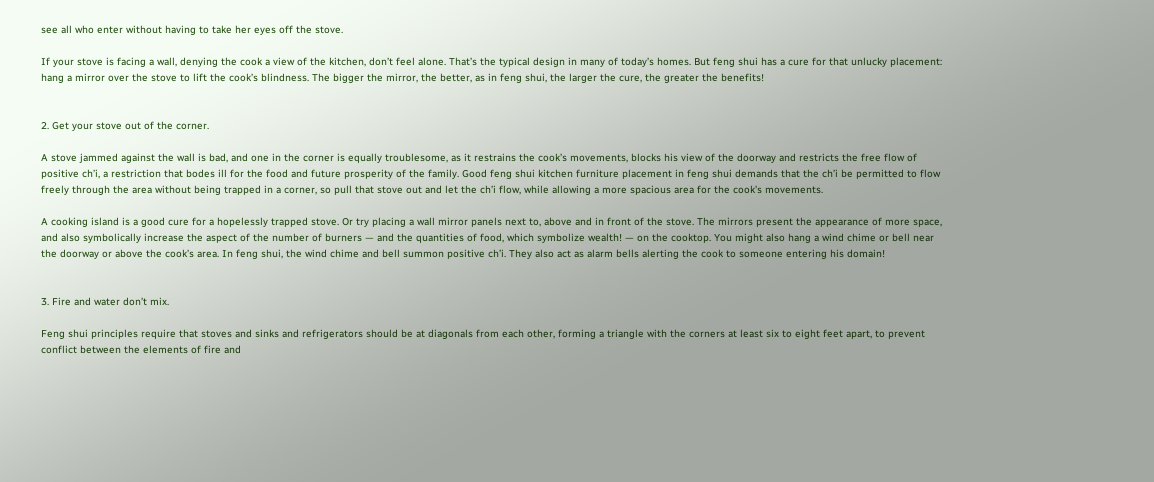see all who enter without having to take her eyes off the stove.

If your stove is facing a wall, denying the cook a view of the kitchen, don’t feel alone. That’s the typical design in many of today’s homes. But feng shui has a cure for that unlucky placement: hang a mirror over the stove to lift the cook’s blindness. The bigger the mirror, the better, as in feng shui, the larger the cure, the greater the benefits!


2. Get your stove out of the corner.

A stove jammed against the wall is bad, and one in the corner is equally troublesome, as it restrains the cook’s movements, blocks his view of the doorway and restricts the free flow of positive ch’i, a restriction that bodes ill for the food and future prosperity of the family. Good feng shui kitchen furniture placement in feng shui demands that the ch’i be permitted to flow freely through the area without being trapped in a corner, so pull that stove out and let the ch’i flow, while allowing a more spacious area for the cook’s movements.

A cooking island is a good cure for a hopelessly trapped stove. Or try placing a wall mirror panels next to, above and in front of the stove. The mirrors present the appearance of more space, and also symbolically increase the aspect of the number of burners — and the quantities of food, which symbolize wealth! — on the cooktop. You might also hang a wind chime or bell near the doorway or above the cook’s area. In feng shui, the wind chime and bell summon positive ch’i. They also act as alarm bells alerting the cook to someone entering his domain!


3. Fire and water don’t mix.

Feng shui principles require that stoves and sinks and refrigerators should be at diagonals from each other, forming a triangle with the corners at least six to eight feet apart, to prevent conflict between the elements of fire and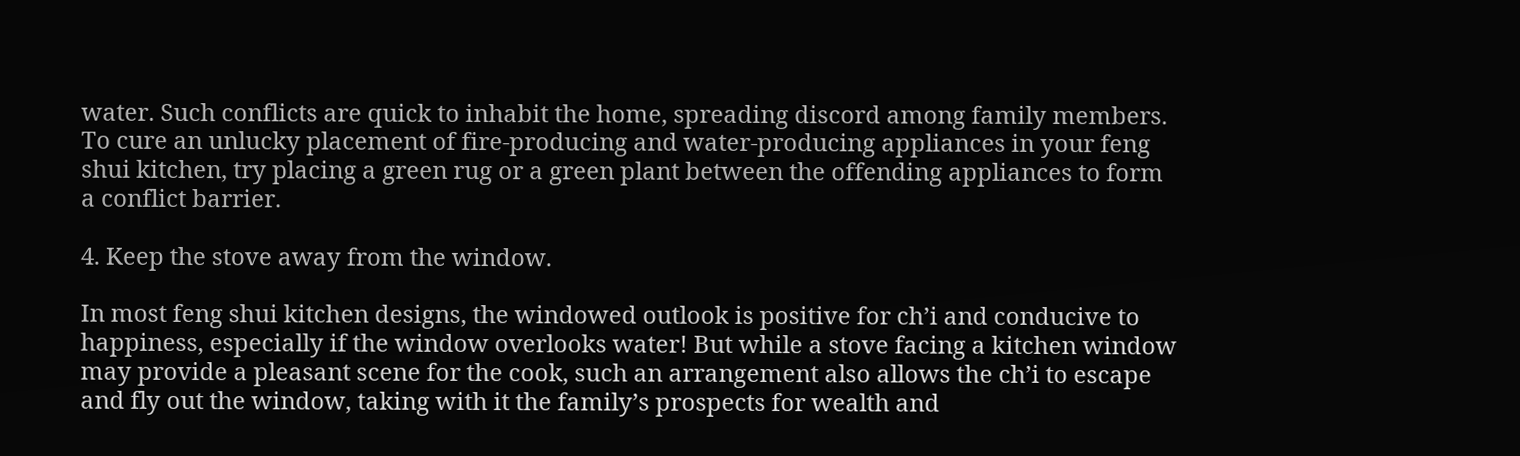water. Such conflicts are quick to inhabit the home, spreading discord among family members. To cure an unlucky placement of fire-producing and water-producing appliances in your feng shui kitchen, try placing a green rug or a green plant between the offending appliances to form a conflict barrier.

4. Keep the stove away from the window.

In most feng shui kitchen designs, the windowed outlook is positive for ch’i and conducive to happiness, especially if the window overlooks water! But while a stove facing a kitchen window may provide a pleasant scene for the cook, such an arrangement also allows the ch’i to escape and fly out the window, taking with it the family’s prospects for wealth and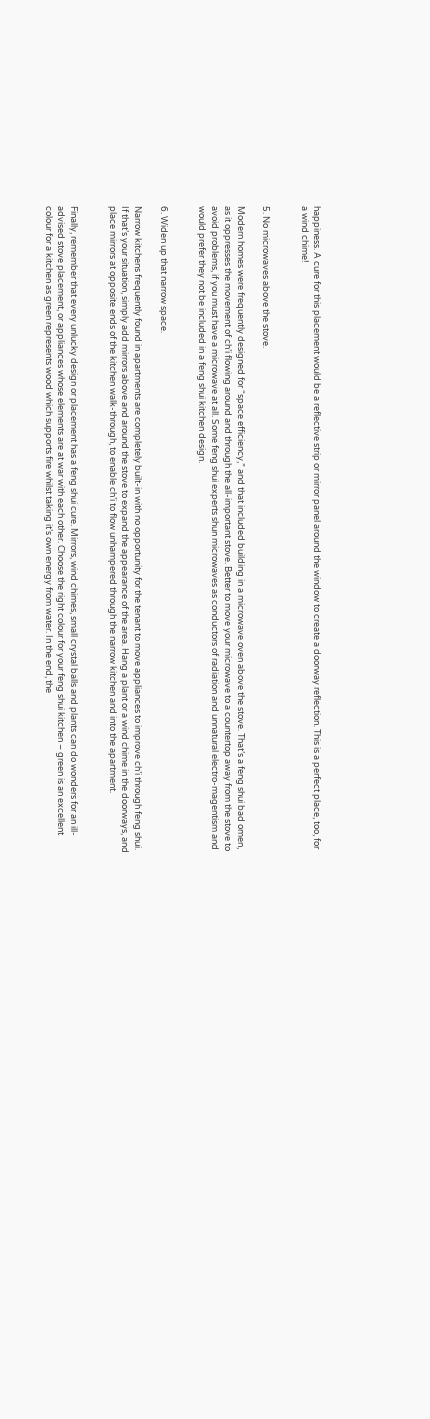happiness. A cure for this placement would be a reflective strip or mirror panel around the window to create a doorway reflection. This is a perfect place, too, for a wind chime!


5. No microwaves above the stove.

Modern homes were frequently designed for “space efficiency,” and that included building in a microwave oven above the stove. That’s a feng shui bad omen, as it oppresses the movement of ch’i flowing around and through the all-important stove. Better to move your microwave to a countertop away from the stove to avoid problems, if you must have a microwave at all. Some feng shui experts shun microwaves as conductors of radiation and unnatural electro-magentism and would prefer they not be included in a feng shui kitchen design.


6. Widen up that narrow space.

Narrow kitchens frequently found in apartments are completely built-in with no opportunity for the tenant to move appliances to improve ch’i through feng shui. If that’s your situation, simply add mirrors above and around the stove to expand the appearance of the area. Hang a plant or a wind chime in the doorways, and place mirrors at opposite ends of the kitchen walk-through, to enable ch’i to flow unhampered through the narrow kitchen and into the apartment.


Finally, remember that every unlucky design or placement has a feng shui cure. Mirrors, wind chimes, small crystal balls and plants can do wonders for an ill-advised stove placement, or appliances whose elements are at war with each other. Choose the right colour for your feng shui kitchen – green is an excellent colour for a kitchen as green represents wood which supports fire whilst taking it’s own energy from water. In the end, the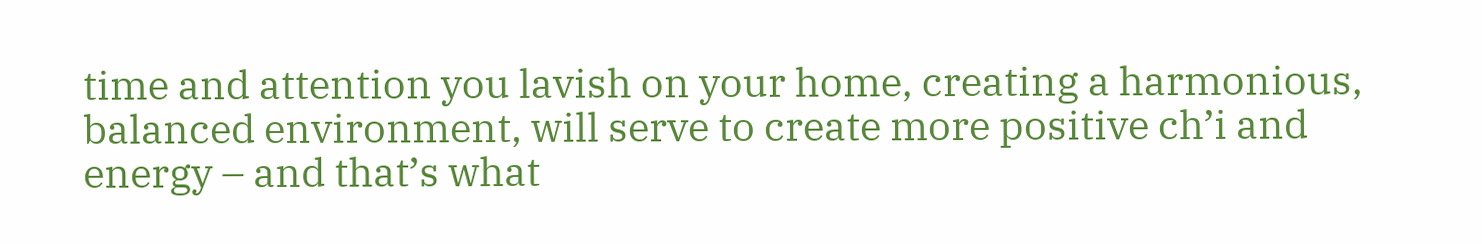time and attention you lavish on your home, creating a harmonious, balanced environment, will serve to create more positive ch’i and energy – and that’s what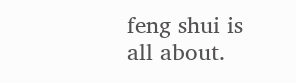feng shui is all about.